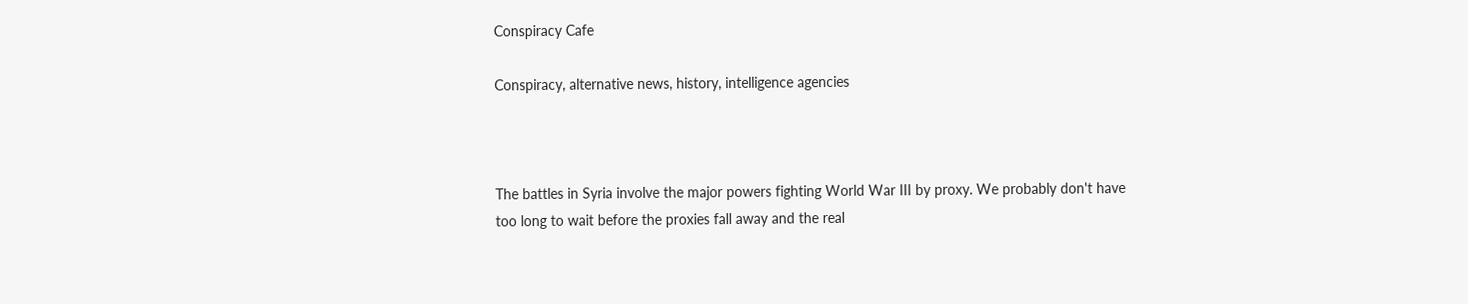Conspiracy Cafe

Conspiracy, alternative news, history, intelligence agencies



The battles in Syria involve the major powers fighting World War III by proxy. We probably don't have too long to wait before the proxies fall away and the real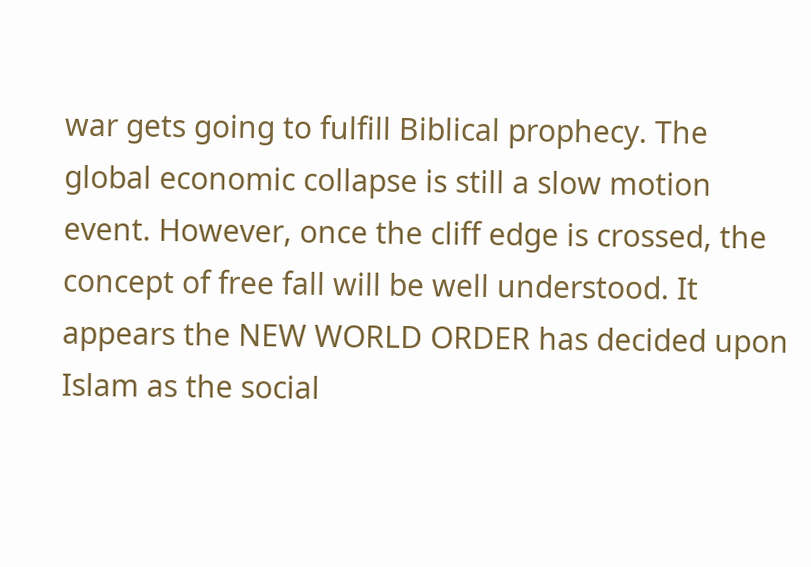war gets going to fulfill Biblical prophecy. The global economic collapse is still a slow motion event. However, once the cliff edge is crossed, the concept of free fall will be well understood. It appears the NEW WORLD ORDER has decided upon Islam as the social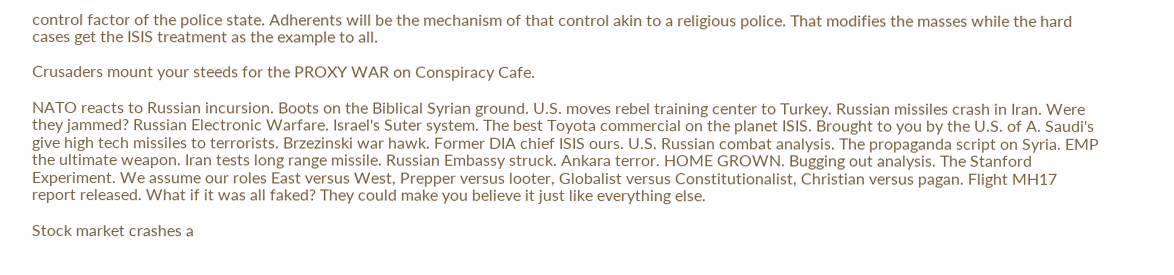control factor of the police state. Adherents will be the mechanism of that control akin to a religious police. That modifies the masses while the hard cases get the ISIS treatment as the example to all.

Crusaders mount your steeds for the PROXY WAR on Conspiracy Cafe.

NATO reacts to Russian incursion. Boots on the Biblical Syrian ground. U.S. moves rebel training center to Turkey. Russian missiles crash in Iran. Were they jammed? Russian Electronic Warfare. Israel's Suter system. The best Toyota commercial on the planet ISIS. Brought to you by the U.S. of A. Saudi's give high tech missiles to terrorists. Brzezinski war hawk. Former DIA chief ISIS ours. U.S. Russian combat analysis. The propaganda script on Syria. EMP the ultimate weapon. Iran tests long range missile. Russian Embassy struck. Ankara terror. HOME GROWN. Bugging out analysis. The Stanford Experiment. We assume our roles East versus West, Prepper versus looter, Globalist versus Constitutionalist, Christian versus pagan. Flight MH17 report released. What if it was all faked? They could make you believe it just like everything else.

Stock market crashes a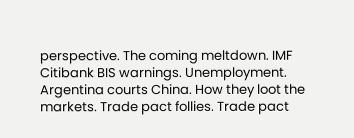perspective. The coming meltdown. IMF Citibank BIS warnings. Unemployment. Argentina courts China. How they loot the markets. Trade pact follies. Trade pact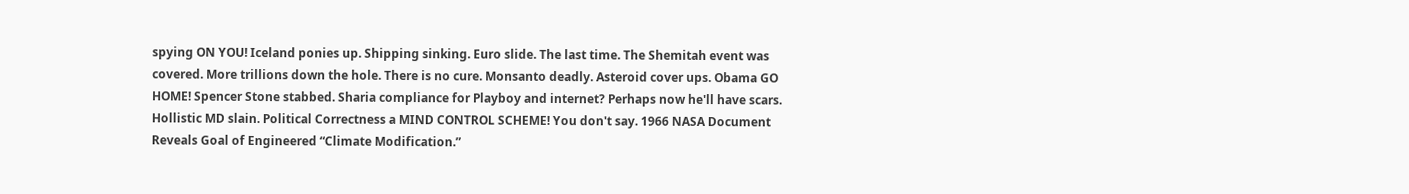spying ON YOU! Iceland ponies up. Shipping sinking. Euro slide. The last time. The Shemitah event was covered. More trillions down the hole. There is no cure. Monsanto deadly. Asteroid cover ups. Obama GO HOME! Spencer Stone stabbed. Sharia compliance for Playboy and internet? Perhaps now he'll have scars. Hollistic MD slain. Political Correctness a MIND CONTROL SCHEME! You don't say. 1966 NASA Document Reveals Goal of Engineered “Climate Modification.”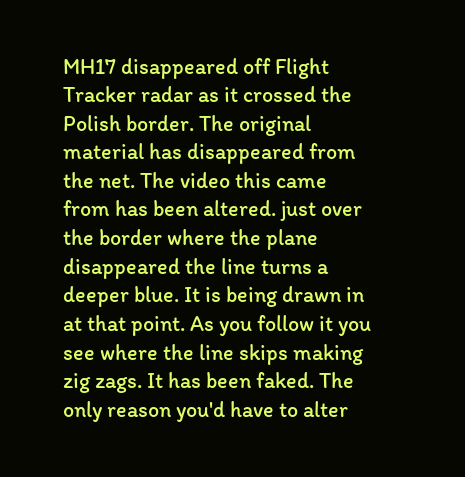MH17 disappeared off Flight Tracker radar as it crossed the Polish border. The original material has disappeared from the net. The video this came from has been altered. just over the border where the plane disappeared the line turns a deeper blue. It is being drawn in at that point. As you follow it you see where the line skips making zig zags. It has been faked. The only reason you'd have to alter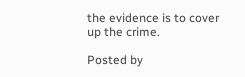the evidence is to cover up the crime.

Posted by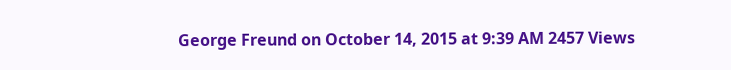George Freund on October 14, 2015 at 9:39 AM 2457 Views